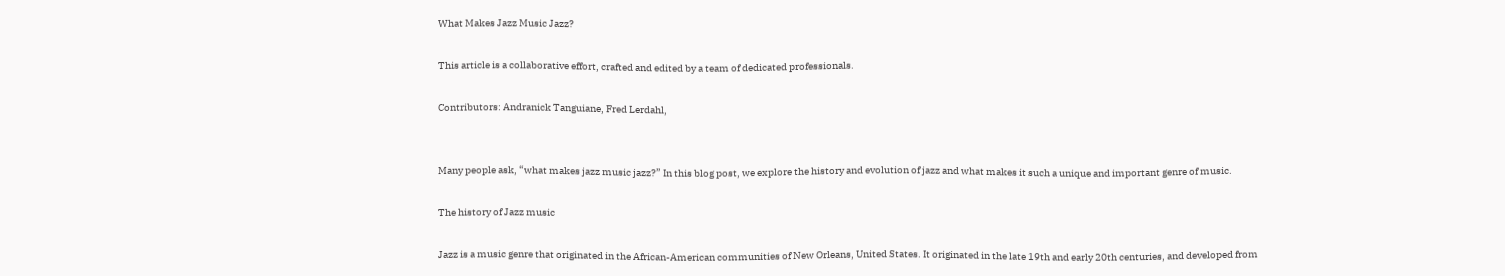What Makes Jazz Music Jazz?

This article is a collaborative effort, crafted and edited by a team of dedicated professionals.

Contributors: Andranick Tanguiane, Fred Lerdahl,


Many people ask, “what makes jazz music jazz?” In this blog post, we explore the history and evolution of jazz and what makes it such a unique and important genre of music.

The history of Jazz music

Jazz is a music genre that originated in the African-American communities of New Orleans, United States. It originated in the late 19th and early 20th centuries, and developed from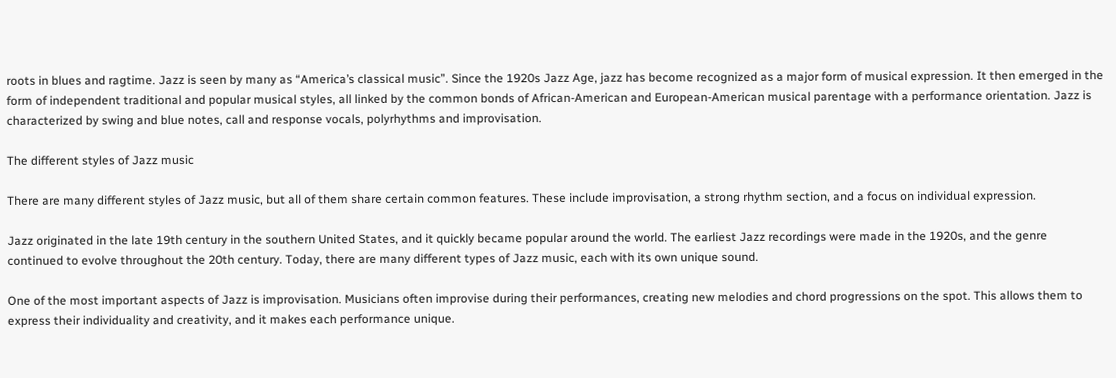roots in blues and ragtime. Jazz is seen by many as “America’s classical music”. Since the 1920s Jazz Age, jazz has become recognized as a major form of musical expression. It then emerged in the form of independent traditional and popular musical styles, all linked by the common bonds of African-American and European-American musical parentage with a performance orientation. Jazz is characterized by swing and blue notes, call and response vocals, polyrhythms and improvisation.

The different styles of Jazz music

There are many different styles of Jazz music, but all of them share certain common features. These include improvisation, a strong rhythm section, and a focus on individual expression.

Jazz originated in the late 19th century in the southern United States, and it quickly became popular around the world. The earliest Jazz recordings were made in the 1920s, and the genre continued to evolve throughout the 20th century. Today, there are many different types of Jazz music, each with its own unique sound.

One of the most important aspects of Jazz is improvisation. Musicians often improvise during their performances, creating new melodies and chord progressions on the spot. This allows them to express their individuality and creativity, and it makes each performance unique.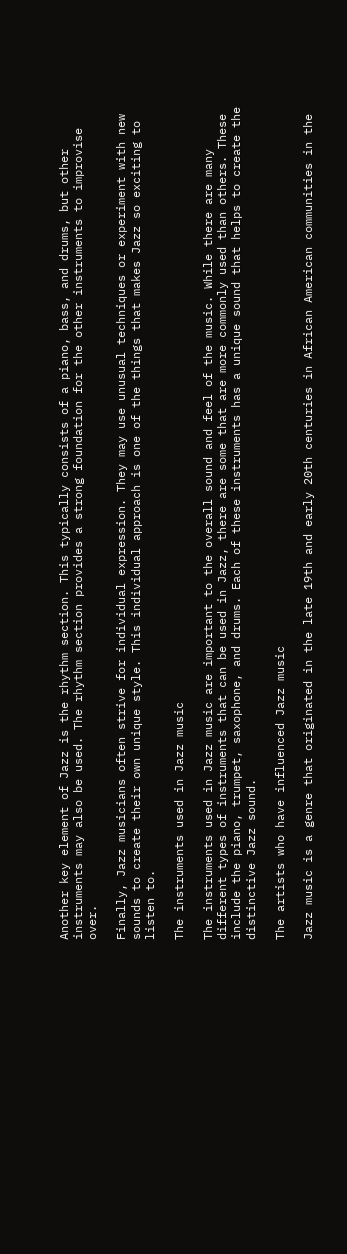Another key element of Jazz is the rhythm section. This typically consists of a piano, bass, and drums, but other instruments may also be used. The rhythm section provides a strong foundation for the other instruments to improvise over.

Finally, Jazz musicians often strive for individual expression. They may use unusual techniques or experiment with new sounds to create their own unique style. This individual approach is one of the things that makes Jazz so exciting to listen to.

The instruments used in Jazz music

The instruments used in Jazz music are important to the overall sound and feel of the music. While there are many different types of instruments that can be used in Jazz, there are some that are more commonly used than others. These include the piano, trumpet, saxophone, and drums. Each of these instruments has a unique sound that helps to create the distinctive Jazz sound.

The artists who have influenced Jazz music

Jazz music is a genre that originated in the late 19th and early 20th centuries in African American communities in the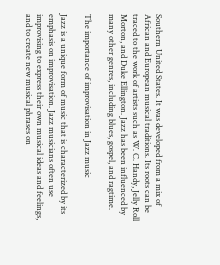Southern United States. It was developed from a mix of African and European musical traditions. Its roots can be traced to the work of artists such as W. C. Handy, Jelly Roll Morton, and Duke Ellington. Jazz has been influenced by many other genres, including blues, gospel, and ragtime.

The importance of improvisation in Jazz music

Jazz is a unique form of music that is characterized by its emphasis on improvisation. Jazz musicians often use improvising to express their own musical ideas and feelings, and to create new musical phrases on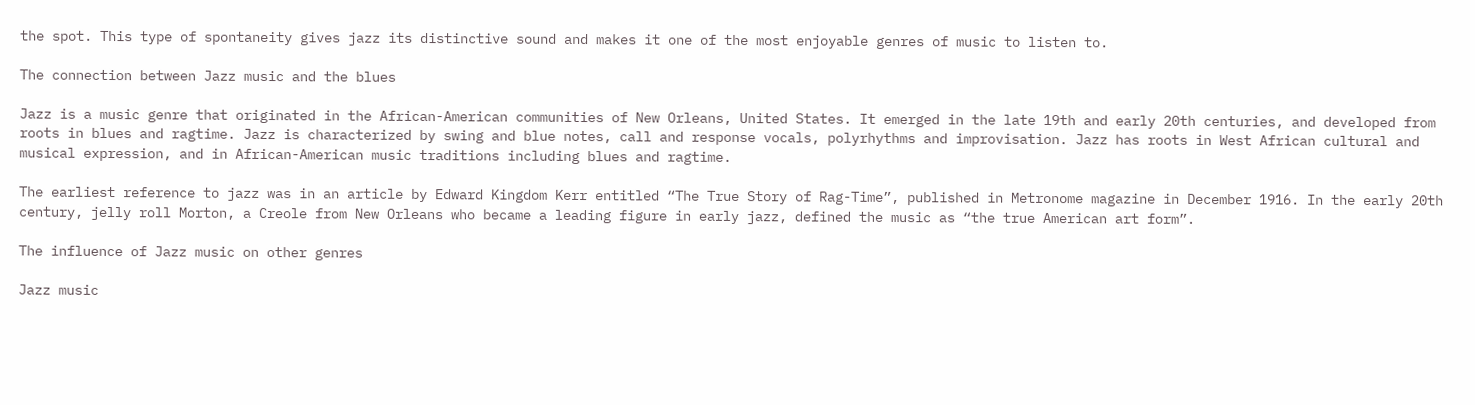the spot. This type of spontaneity gives jazz its distinctive sound and makes it one of the most enjoyable genres of music to listen to.

The connection between Jazz music and the blues

Jazz is a music genre that originated in the African-American communities of New Orleans, United States. It emerged in the late 19th and early 20th centuries, and developed from roots in blues and ragtime. Jazz is characterized by swing and blue notes, call and response vocals, polyrhythms and improvisation. Jazz has roots in West African cultural and musical expression, and in African-American music traditions including blues and ragtime.

The earliest reference to jazz was in an article by Edward Kingdom Kerr entitled “The True Story of Rag-Time”, published in Metronome magazine in December 1916. In the early 20th century, jelly roll Morton, a Creole from New Orleans who became a leading figure in early jazz, defined the music as “the true American art form”.

The influence of Jazz music on other genres

Jazz music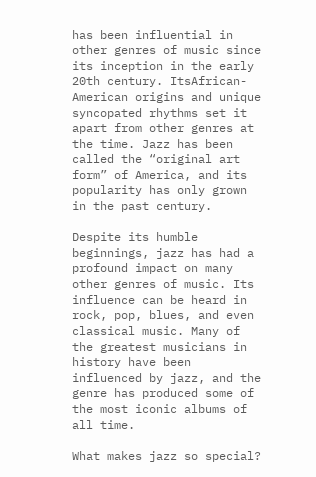has been influential in other genres of music since its inception in the early 20th century. ItsAfrican-American origins and unique syncopated rhythms set it apart from other genres at the time. Jazz has been called the “original art form” of America, and its popularity has only grown in the past century.

Despite its humble beginnings, jazz has had a profound impact on many other genres of music. Its influence can be heard in rock, pop, blues, and even classical music. Many of the greatest musicians in history have been influenced by jazz, and the genre has produced some of the most iconic albums of all time.

What makes jazz so special?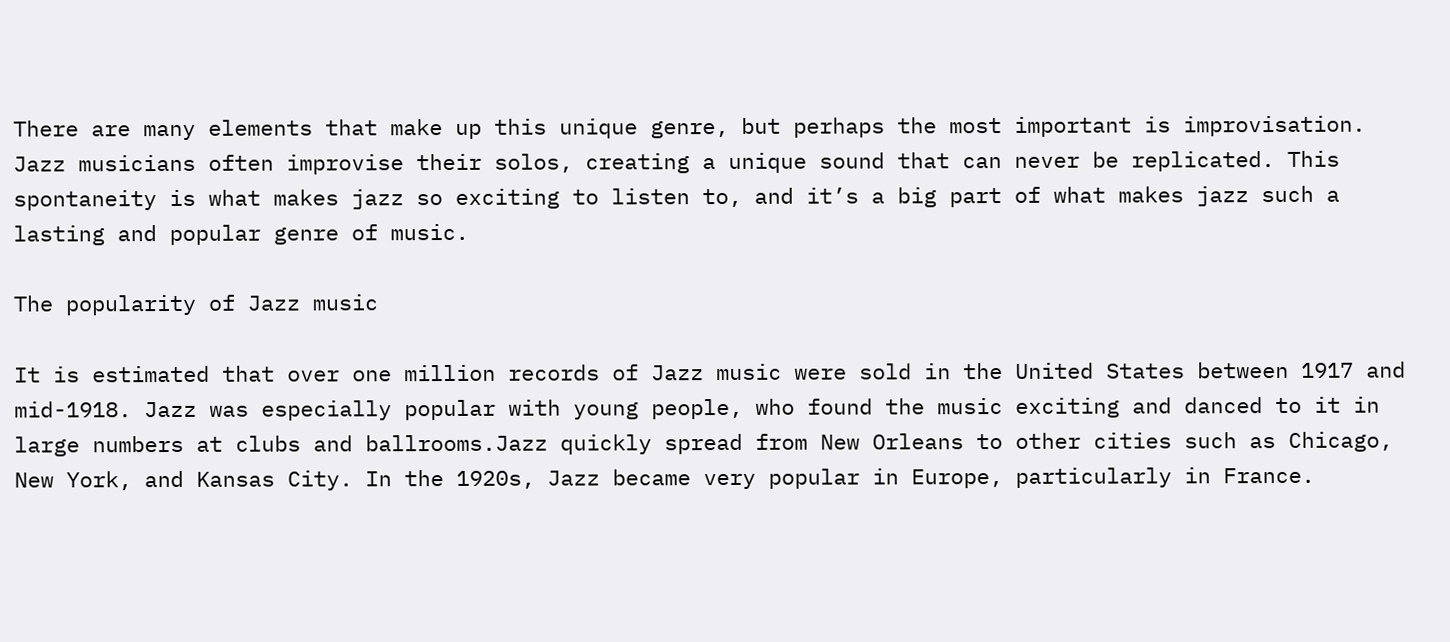There are many elements that make up this unique genre, but perhaps the most important is improvisation. Jazz musicians often improvise their solos, creating a unique sound that can never be replicated. This spontaneity is what makes jazz so exciting to listen to, and it’s a big part of what makes jazz such a lasting and popular genre of music.

The popularity of Jazz music

It is estimated that over one million records of Jazz music were sold in the United States between 1917 and mid-1918. Jazz was especially popular with young people, who found the music exciting and danced to it in large numbers at clubs and ballrooms.Jazz quickly spread from New Orleans to other cities such as Chicago, New York, and Kansas City. In the 1920s, Jazz became very popular in Europe, particularly in France.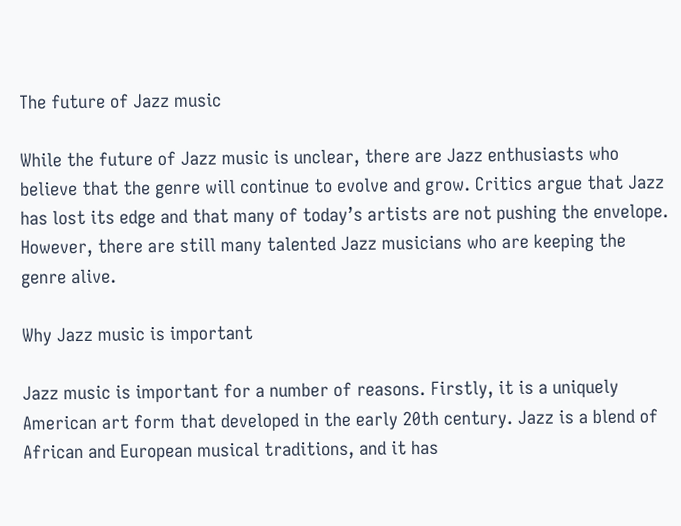The future of Jazz music

While the future of Jazz music is unclear, there are Jazz enthusiasts who believe that the genre will continue to evolve and grow. Critics argue that Jazz has lost its edge and that many of today’s artists are not pushing the envelope. However, there are still many talented Jazz musicians who are keeping the genre alive.

Why Jazz music is important

Jazz music is important for a number of reasons. Firstly, it is a uniquely American art form that developed in the early 20th century. Jazz is a blend of African and European musical traditions, and it has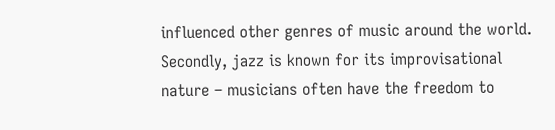influenced other genres of music around the world. Secondly, jazz is known for its improvisational nature – musicians often have the freedom to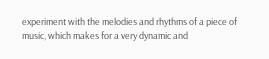experiment with the melodies and rhythms of a piece of music, which makes for a very dynamic and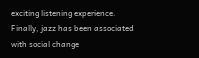exciting listening experience. Finally, jazz has been associated with social change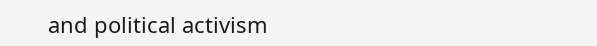and political activism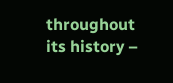throughout its history –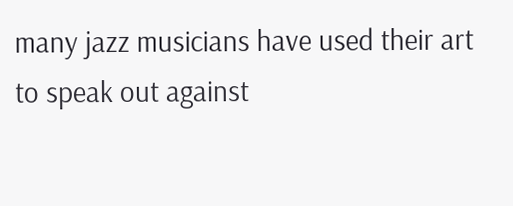many jazz musicians have used their art to speak out against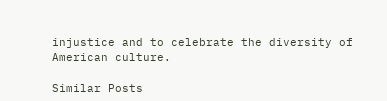injustice and to celebrate the diversity of American culture.

Similar Posts